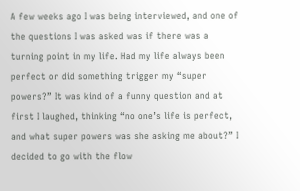A few weeks ago I was being interviewed, and one of the questions I was asked was if there was a turning point in my life. Had my life always been perfect or did something trigger my “super powers?” It was kind of a funny question and at first I laughed, thinking “no one’s life is perfect, and what super powers was she asking me about?” I decided to go with the flow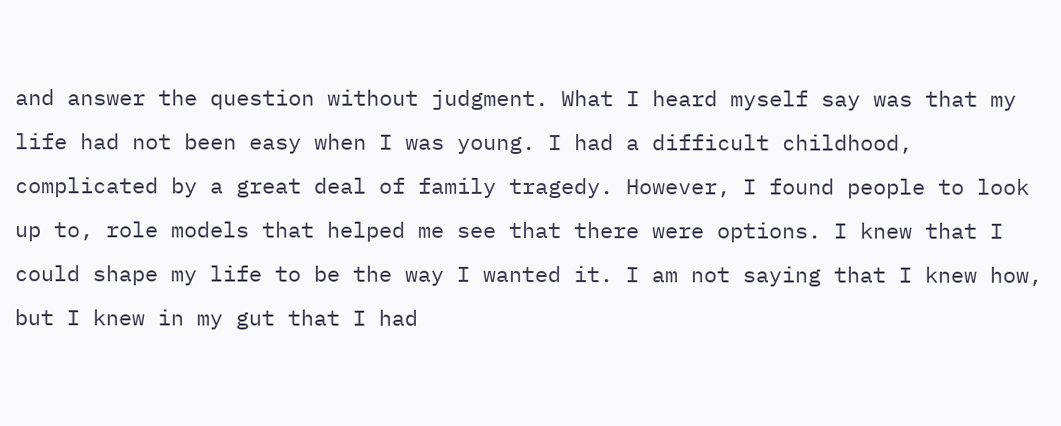and answer the question without judgment. What I heard myself say was that my life had not been easy when I was young. I had a difficult childhood, complicated by a great deal of family tragedy. However, I found people to look up to, role models that helped me see that there were options. I knew that I could shape my life to be the way I wanted it. I am not saying that I knew how, but I knew in my gut that I had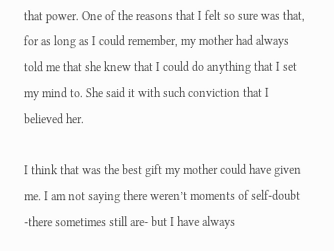that power. One of the reasons that I felt so sure was that, for as long as I could remember, my mother had always told me that she knew that I could do anything that I set my mind to. She said it with such conviction that I believed her.

I think that was the best gift my mother could have given me. I am not saying there weren’t moments of self-doubt -there sometimes still are- but I have always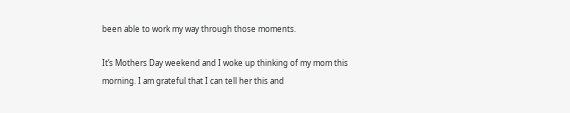been able to work my way through those moments.

It’s Mothers Day weekend and I woke up thinking of my mom this morning. I am grateful that I can tell her this and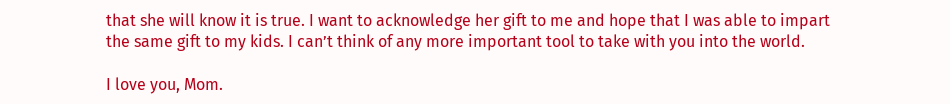that she will know it is true. I want to acknowledge her gift to me and hope that I was able to impart the same gift to my kids. I can’t think of any more important tool to take with you into the world.

I love you, Mom.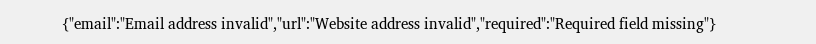{"email":"Email address invalid","url":"Website address invalid","required":"Required field missing"}